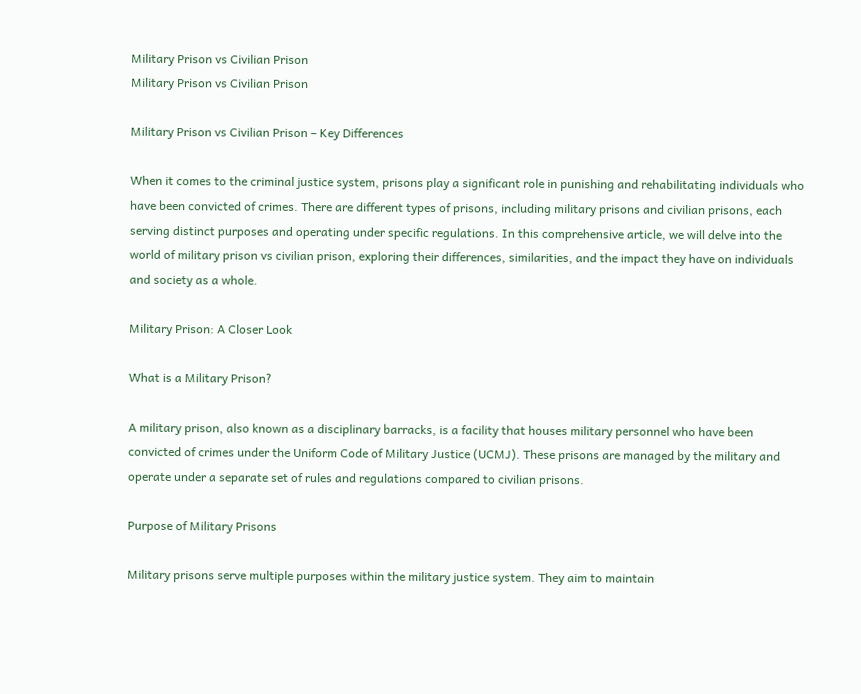Military Prison vs Civilian Prison
Military Prison vs Civilian Prison

Military Prison vs Civilian Prison – Key Differences

When it comes to the criminal justice system, prisons play a significant role in punishing and rehabilitating individuals who have been convicted of crimes. There are different types of prisons, including military prisons and civilian prisons, each serving distinct purposes and operating under specific regulations. In this comprehensive article, we will delve into the world of military prison vs civilian prison, exploring their differences, similarities, and the impact they have on individuals and society as a whole.

Military Prison: A Closer Look

What is a Military Prison?

A military prison, also known as a disciplinary barracks, is a facility that houses military personnel who have been convicted of crimes under the Uniform Code of Military Justice (UCMJ). These prisons are managed by the military and operate under a separate set of rules and regulations compared to civilian prisons.

Purpose of Military Prisons

Military prisons serve multiple purposes within the military justice system. They aim to maintain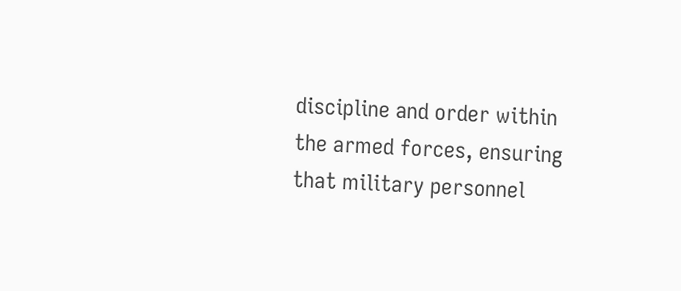discipline and order within the armed forces, ensuring that military personnel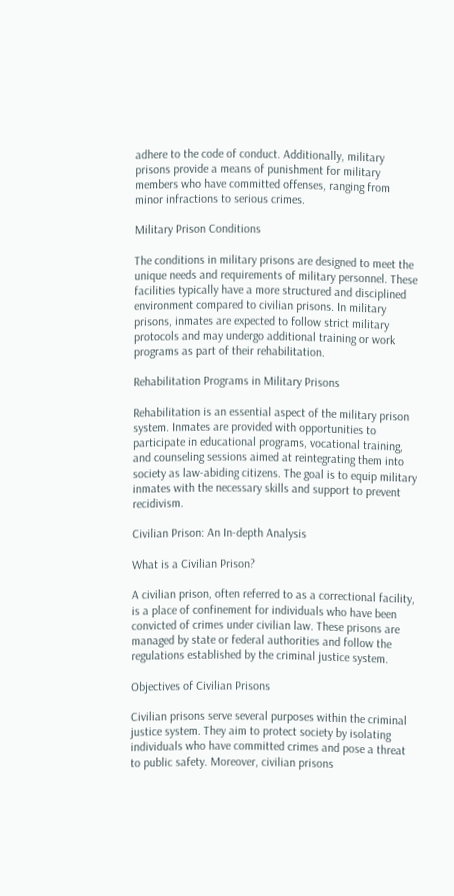adhere to the code of conduct. Additionally, military prisons provide a means of punishment for military members who have committed offenses, ranging from minor infractions to serious crimes.

Military Prison Conditions

The conditions in military prisons are designed to meet the unique needs and requirements of military personnel. These facilities typically have a more structured and disciplined environment compared to civilian prisons. In military prisons, inmates are expected to follow strict military protocols and may undergo additional training or work programs as part of their rehabilitation.

Rehabilitation Programs in Military Prisons

Rehabilitation is an essential aspect of the military prison system. Inmates are provided with opportunities to participate in educational programs, vocational training, and counseling sessions aimed at reintegrating them into society as law-abiding citizens. The goal is to equip military inmates with the necessary skills and support to prevent recidivism.

Civilian Prison: An In-depth Analysis

What is a Civilian Prison?

A civilian prison, often referred to as a correctional facility, is a place of confinement for individuals who have been convicted of crimes under civilian law. These prisons are managed by state or federal authorities and follow the regulations established by the criminal justice system.

Objectives of Civilian Prisons

Civilian prisons serve several purposes within the criminal justice system. They aim to protect society by isolating individuals who have committed crimes and pose a threat to public safety. Moreover, civilian prisons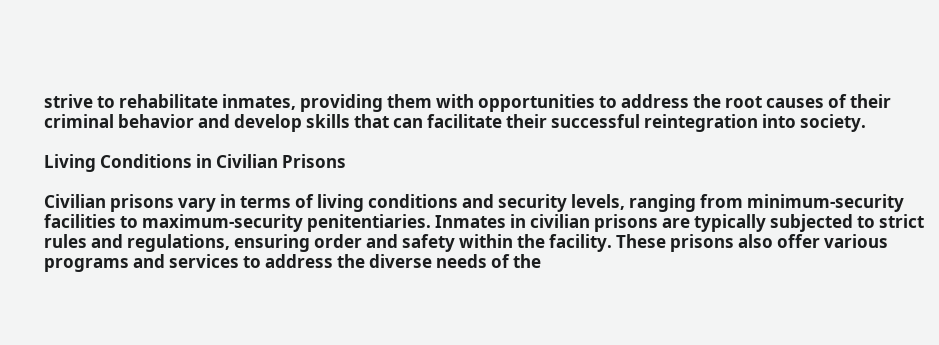strive to rehabilitate inmates, providing them with opportunities to address the root causes of their criminal behavior and develop skills that can facilitate their successful reintegration into society.

Living Conditions in Civilian Prisons

Civilian prisons vary in terms of living conditions and security levels, ranging from minimum-security facilities to maximum-security penitentiaries. Inmates in civilian prisons are typically subjected to strict rules and regulations, ensuring order and safety within the facility. These prisons also offer various programs and services to address the diverse needs of the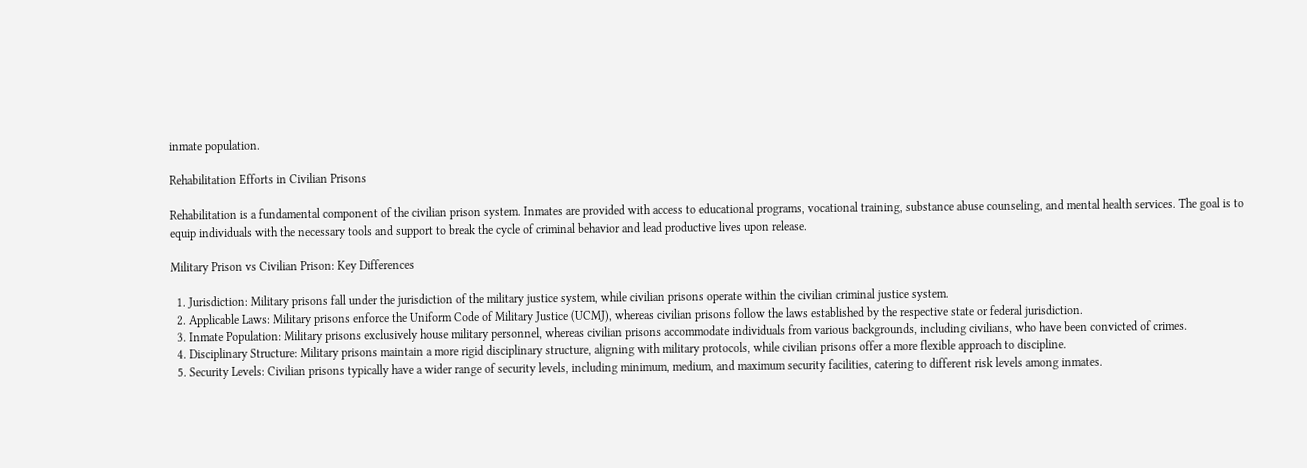inmate population.

Rehabilitation Efforts in Civilian Prisons

Rehabilitation is a fundamental component of the civilian prison system. Inmates are provided with access to educational programs, vocational training, substance abuse counseling, and mental health services. The goal is to equip individuals with the necessary tools and support to break the cycle of criminal behavior and lead productive lives upon release.

Military Prison vs Civilian Prison: Key Differences

  1. Jurisdiction: Military prisons fall under the jurisdiction of the military justice system, while civilian prisons operate within the civilian criminal justice system.
  2. Applicable Laws: Military prisons enforce the Uniform Code of Military Justice (UCMJ), whereas civilian prisons follow the laws established by the respective state or federal jurisdiction.
  3. Inmate Population: Military prisons exclusively house military personnel, whereas civilian prisons accommodate individuals from various backgrounds, including civilians, who have been convicted of crimes.
  4. Disciplinary Structure: Military prisons maintain a more rigid disciplinary structure, aligning with military protocols, while civilian prisons offer a more flexible approach to discipline.
  5. Security Levels: Civilian prisons typically have a wider range of security levels, including minimum, medium, and maximum security facilities, catering to different risk levels among inmates.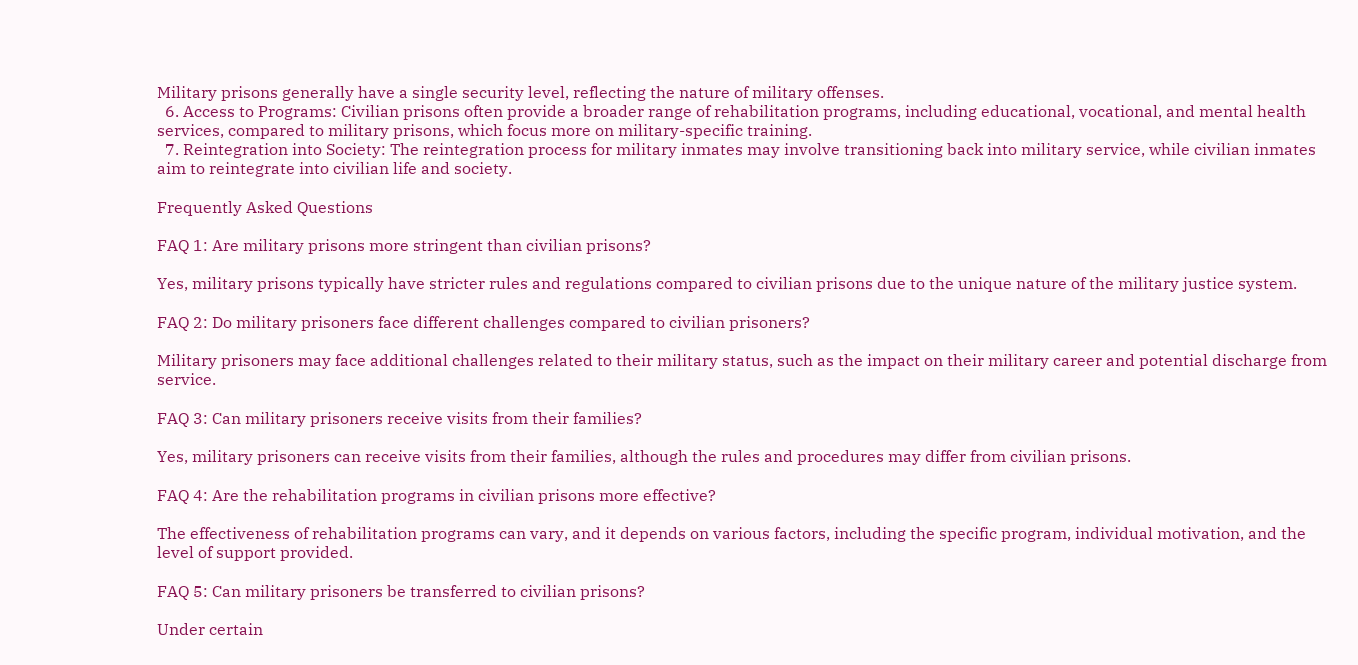Military prisons generally have a single security level, reflecting the nature of military offenses.
  6. Access to Programs: Civilian prisons often provide a broader range of rehabilitation programs, including educational, vocational, and mental health services, compared to military prisons, which focus more on military-specific training.
  7. Reintegration into Society: The reintegration process for military inmates may involve transitioning back into military service, while civilian inmates aim to reintegrate into civilian life and society.

Frequently Asked Questions

FAQ 1: Are military prisons more stringent than civilian prisons?

Yes, military prisons typically have stricter rules and regulations compared to civilian prisons due to the unique nature of the military justice system.

FAQ 2: Do military prisoners face different challenges compared to civilian prisoners?

Military prisoners may face additional challenges related to their military status, such as the impact on their military career and potential discharge from service.

FAQ 3: Can military prisoners receive visits from their families?

Yes, military prisoners can receive visits from their families, although the rules and procedures may differ from civilian prisons.

FAQ 4: Are the rehabilitation programs in civilian prisons more effective?

The effectiveness of rehabilitation programs can vary, and it depends on various factors, including the specific program, individual motivation, and the level of support provided.

FAQ 5: Can military prisoners be transferred to civilian prisons?

Under certain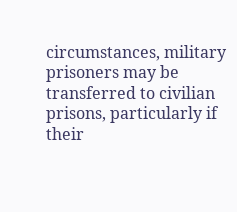circumstances, military prisoners may be transferred to civilian prisons, particularly if their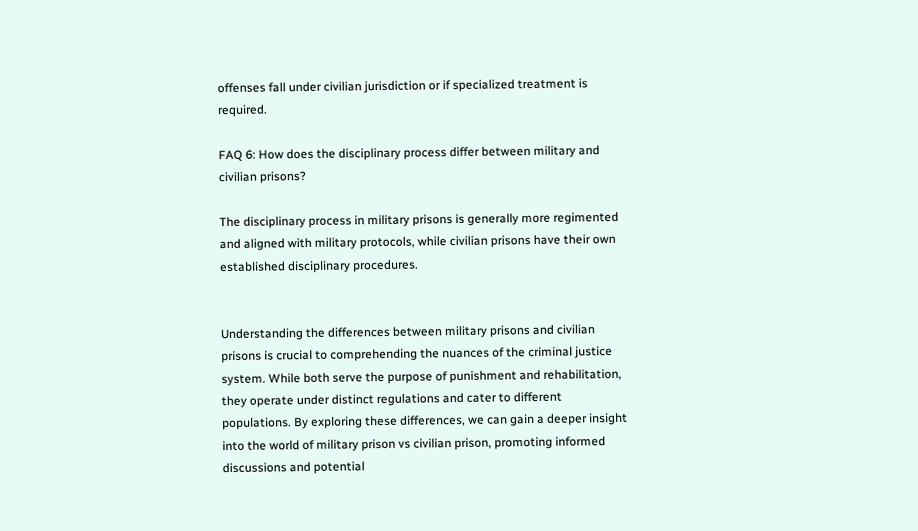offenses fall under civilian jurisdiction or if specialized treatment is required.

FAQ 6: How does the disciplinary process differ between military and civilian prisons?

The disciplinary process in military prisons is generally more regimented and aligned with military protocols, while civilian prisons have their own established disciplinary procedures.


Understanding the differences between military prisons and civilian prisons is crucial to comprehending the nuances of the criminal justice system. While both serve the purpose of punishment and rehabilitation, they operate under distinct regulations and cater to different populations. By exploring these differences, we can gain a deeper insight into the world of military prison vs civilian prison, promoting informed discussions and potential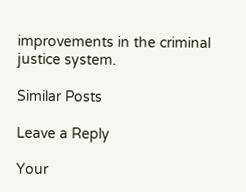improvements in the criminal justice system.

Similar Posts

Leave a Reply

Your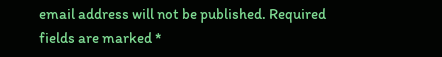email address will not be published. Required fields are marked *